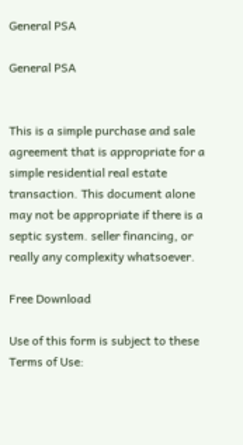General PSA

General PSA


This is a simple purchase and sale agreement that is appropriate for a simple residential real estate transaction. This document alone may not be appropriate if there is a septic system. seller financing, or really any complexity whatsoever.

Free Download

Use of this form is subject to these Terms of Use: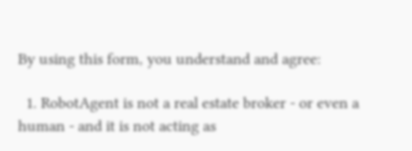By using this form, you understand and agree:

  1. RobotAgent is not a real estate broker - or even a human - and it is not acting as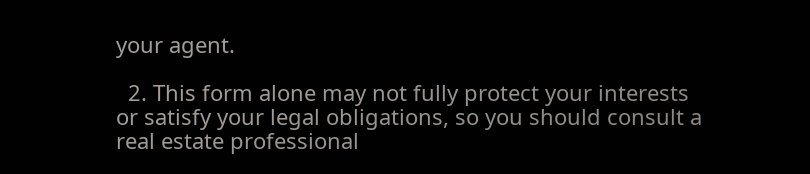your agent.

  2. This form alone may not fully protect your interests or satisfy your legal obligations, so you should consult a real estate professional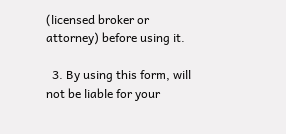(licensed broker or attorney) before using it.

  3. By using this form, will not be liable for your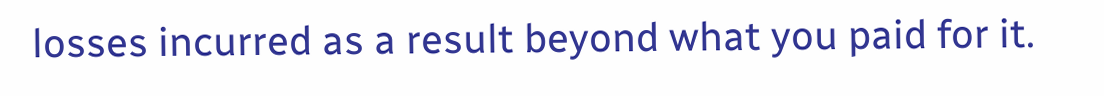losses incurred as a result beyond what you paid for it.